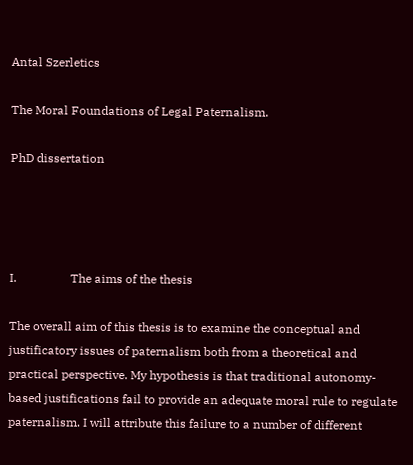Antal Szerletics

The Moral Foundations of Legal Paternalism.

PhD dissertation




I.                  The aims of the thesis

The overall aim of this thesis is to examine the conceptual and justificatory issues of paternalism both from a theoretical and practical perspective. My hypothesis is that traditional autonomy-based justifications fail to provide an adequate moral rule to regulate paternalism. I will attribute this failure to a number of different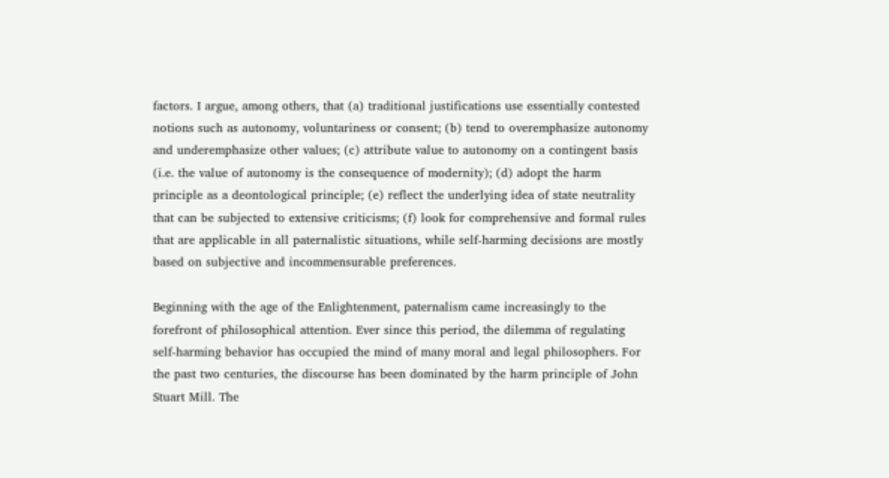factors. I argue, among others, that (a) traditional justifications use essentially contested notions such as autonomy, voluntariness or consent; (b) tend to overemphasize autonomy and underemphasize other values; (c) attribute value to autonomy on a contingent basis (i.e. the value of autonomy is the consequence of modernity); (d) adopt the harm principle as a deontological principle; (e) reflect the underlying idea of state neutrality that can be subjected to extensive criticisms; (f) look for comprehensive and formal rules that are applicable in all paternalistic situations, while self-harming decisions are mostly based on subjective and incommensurable preferences.

Beginning with the age of the Enlightenment, paternalism came increasingly to the forefront of philosophical attention. Ever since this period, the dilemma of regulating self-harming behavior has occupied the mind of many moral and legal philosophers. For the past two centuries, the discourse has been dominated by the harm principle of John Stuart Mill. The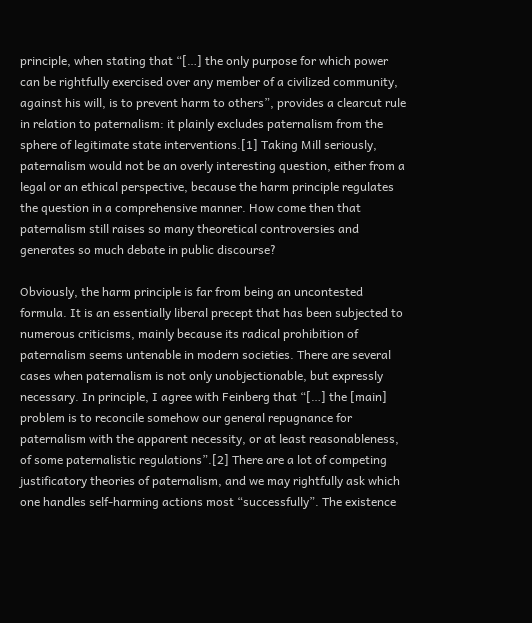principle, when stating that “[…] the only purpose for which power can be rightfully exercised over any member of a civilized community, against his will, is to prevent harm to others”, provides a clearcut rule in relation to paternalism: it plainly excludes paternalism from the sphere of legitimate state interventions.[1] Taking Mill seriously, paternalism would not be an overly interesting question, either from a legal or an ethical perspective, because the harm principle regulates the question in a comprehensive manner. How come then that paternalism still raises so many theoretical controversies and generates so much debate in public discourse?

Obviously, the harm principle is far from being an uncontested formula. It is an essentially liberal precept that has been subjected to numerous criticisms, mainly because its radical prohibition of paternalism seems untenable in modern societies. There are several cases when paternalism is not only unobjectionable, but expressly necessary. In principle, I agree with Feinberg that “[…] the [main] problem is to reconcile somehow our general repugnance for paternalism with the apparent necessity, or at least reasonableness, of some paternalistic regulations”.[2] There are a lot of competing justificatory theories of paternalism, and we may rightfully ask which one handles self-harming actions most “successfully”. The existence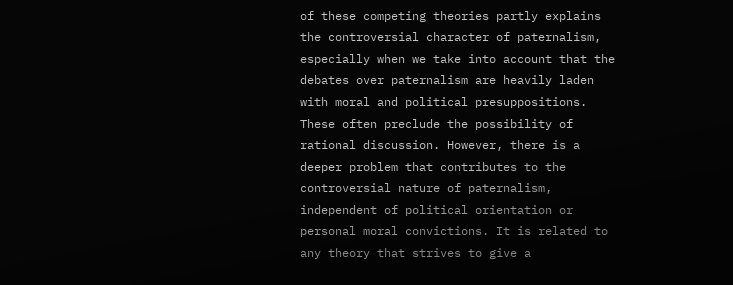of these competing theories partly explains the controversial character of paternalism, especially when we take into account that the debates over paternalism are heavily laden with moral and political presuppositions. These often preclude the possibility of rational discussion. However, there is a deeper problem that contributes to the controversial nature of paternalism, independent of political orientation or personal moral convictions. It is related to any theory that strives to give a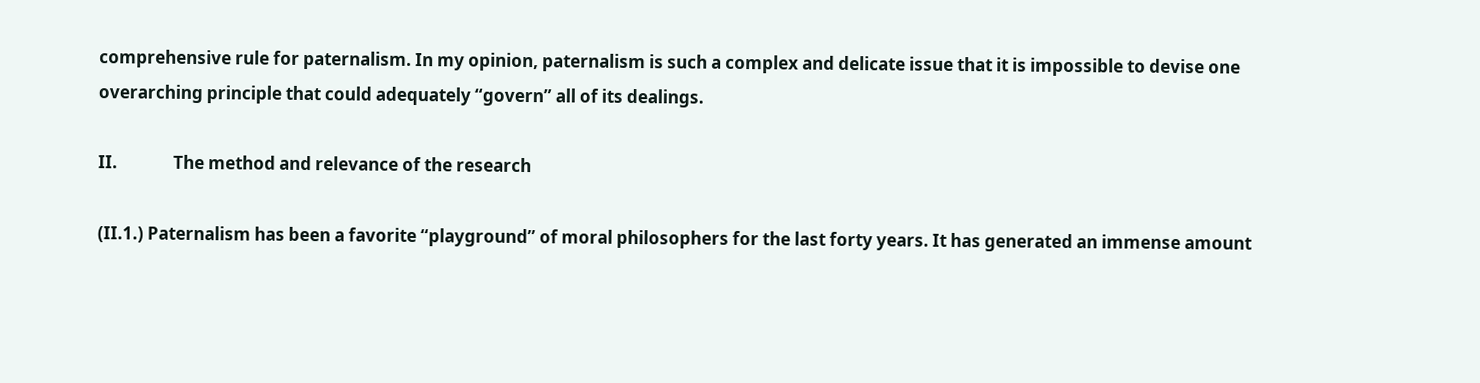comprehensive rule for paternalism. In my opinion, paternalism is such a complex and delicate issue that it is impossible to devise one overarching principle that could adequately “govern” all of its dealings.

II.              The method and relevance of the research

(II.1.) Paternalism has been a favorite “playground” of moral philosophers for the last forty years. It has generated an immense amount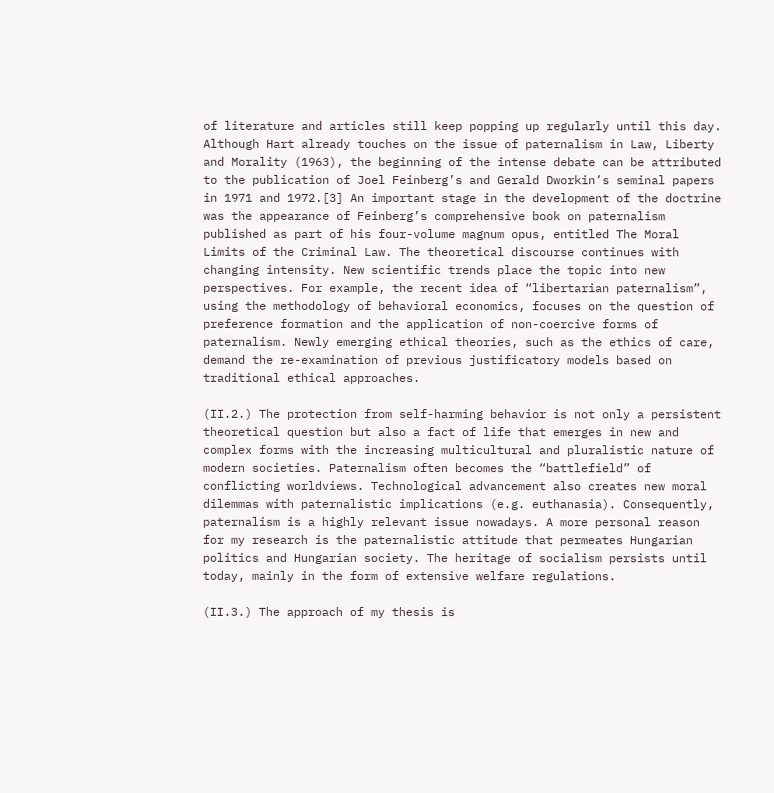of literature and articles still keep popping up regularly until this day. Although Hart already touches on the issue of paternalism in Law, Liberty and Morality (1963), the beginning of the intense debate can be attributed to the publication of Joel Feinberg’s and Gerald Dworkin’s seminal papers in 1971 and 1972.[3] An important stage in the development of the doctrine was the appearance of Feinberg’s comprehensive book on paternalism published as part of his four-volume magnum opus, entitled The Moral Limits of the Criminal Law. The theoretical discourse continues with changing intensity. New scientific trends place the topic into new perspectives. For example, the recent idea of “libertarian paternalism”, using the methodology of behavioral economics, focuses on the question of preference formation and the application of non-coercive forms of paternalism. Newly emerging ethical theories, such as the ethics of care, demand the re-examination of previous justificatory models based on traditional ethical approaches.

(II.2.) The protection from self-harming behavior is not only a persistent theoretical question but also a fact of life that emerges in new and complex forms with the increasing multicultural and pluralistic nature of modern societies. Paternalism often becomes the “battlefield” of conflicting worldviews. Technological advancement also creates new moral dilemmas with paternalistic implications (e.g. euthanasia). Consequently, paternalism is a highly relevant issue nowadays. A more personal reason for my research is the paternalistic attitude that permeates Hungarian politics and Hungarian society. The heritage of socialism persists until today, mainly in the form of extensive welfare regulations.

(II.3.) The approach of my thesis is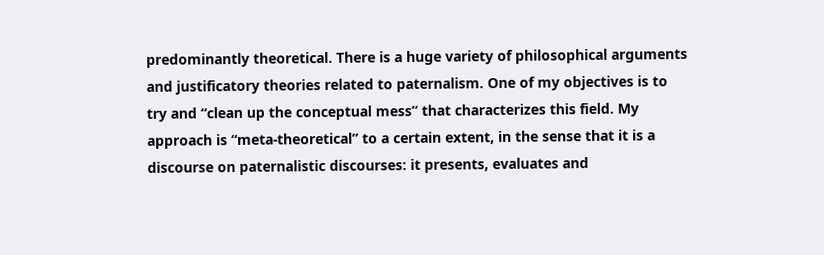predominantly theoretical. There is a huge variety of philosophical arguments and justificatory theories related to paternalism. One of my objectives is to try and “clean up the conceptual mess” that characterizes this field. My approach is “meta-theoretical” to a certain extent, in the sense that it is a discourse on paternalistic discourses: it presents, evaluates and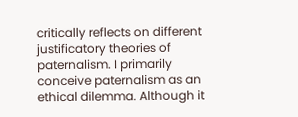critically reflects on different justificatory theories of paternalism. I primarily conceive paternalism as an ethical dilemma. Although it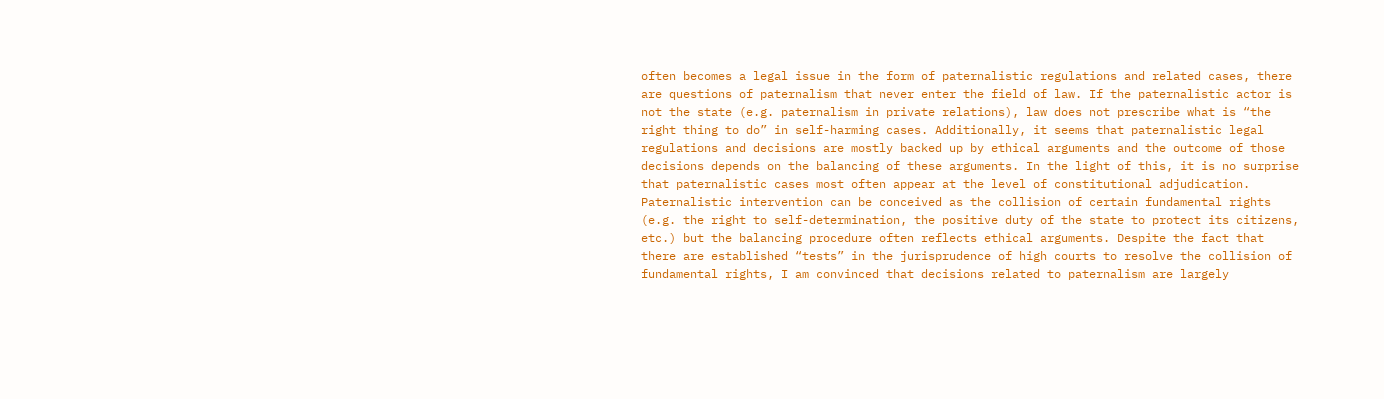often becomes a legal issue in the form of paternalistic regulations and related cases, there are questions of paternalism that never enter the field of law. If the paternalistic actor is not the state (e.g. paternalism in private relations), law does not prescribe what is “the right thing to do” in self-harming cases. Additionally, it seems that paternalistic legal regulations and decisions are mostly backed up by ethical arguments and the outcome of those decisions depends on the balancing of these arguments. In the light of this, it is no surprise that paternalistic cases most often appear at the level of constitutional adjudication. Paternalistic intervention can be conceived as the collision of certain fundamental rights (e.g. the right to self-determination, the positive duty of the state to protect its citizens, etc.) but the balancing procedure often reflects ethical arguments. Despite the fact that there are established “tests” in the jurisprudence of high courts to resolve the collision of fundamental rights, I am convinced that decisions related to paternalism are largely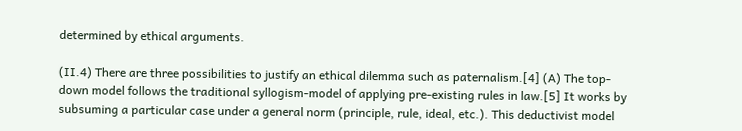determined by ethical arguments.

(II.4) There are three possibilities to justify an ethical dilemma such as paternalism.[4] (A) The top-down model follows the traditional syllogism-model of applying pre-existing rules in law.[5] It works by subsuming a particular case under a general norm (principle, rule, ideal, etc.). This deductivist model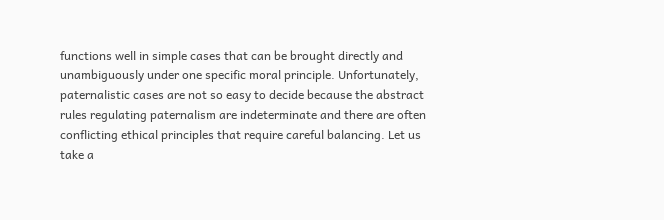functions well in simple cases that can be brought directly and unambiguously under one specific moral principle. Unfortunately, paternalistic cases are not so easy to decide because the abstract rules regulating paternalism are indeterminate and there are often conflicting ethical principles that require careful balancing. Let us take a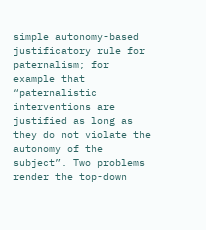simple autonomy-based justificatory rule for paternalism; for example that “paternalistic interventions are justified as long as they do not violate the autonomy of the subject”. Two problems render the top-down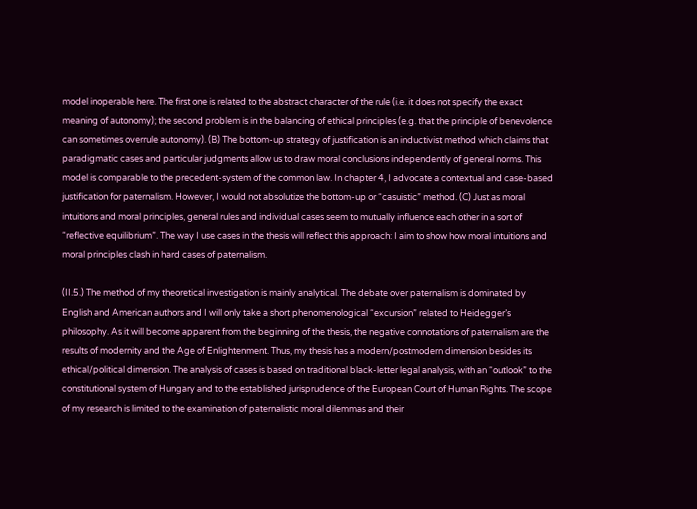model inoperable here. The first one is related to the abstract character of the rule (i.e. it does not specify the exact meaning of autonomy); the second problem is in the balancing of ethical principles (e.g. that the principle of benevolence can sometimes overrule autonomy). (B) The bottom-up strategy of justification is an inductivist method which claims that paradigmatic cases and particular judgments allow us to draw moral conclusions independently of general norms. This model is comparable to the precedent-system of the common law. In chapter 4, I advocate a contextual and case-based justification for paternalism. However, I would not absolutize the bottom-up or “casuistic” method. (C) Just as moral intuitions and moral principles, general rules and individual cases seem to mutually influence each other in a sort of “reflective equilibrium”. The way I use cases in the thesis will reflect this approach: I aim to show how moral intuitions and moral principles clash in hard cases of paternalism.

(II.5.) The method of my theoretical investigation is mainly analytical. The debate over paternalism is dominated by English and American authors and I will only take a short phenomenological “excursion” related to Heidegger’s philosophy. As it will become apparent from the beginning of the thesis, the negative connotations of paternalism are the results of modernity and the Age of Enlightenment. Thus, my thesis has a modern/postmodern dimension besides its ethical/political dimension. The analysis of cases is based on traditional black-letter legal analysis, with an “outlook” to the constitutional system of Hungary and to the established jurisprudence of the European Court of Human Rights. The scope of my research is limited to the examination of paternalistic moral dilemmas and their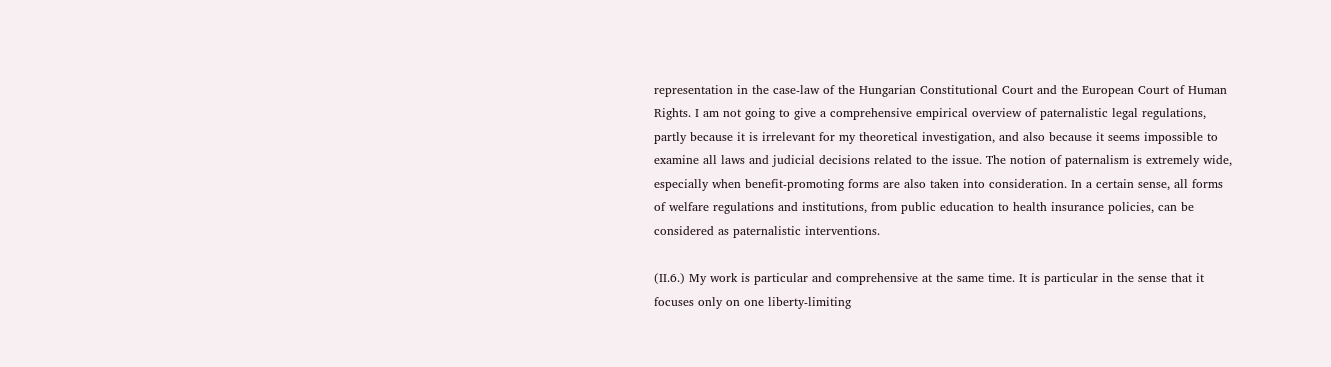representation in the case-law of the Hungarian Constitutional Court and the European Court of Human Rights. I am not going to give a comprehensive empirical overview of paternalistic legal regulations, partly because it is irrelevant for my theoretical investigation, and also because it seems impossible to examine all laws and judicial decisions related to the issue. The notion of paternalism is extremely wide, especially when benefit-promoting forms are also taken into consideration. In a certain sense, all forms of welfare regulations and institutions, from public education to health insurance policies, can be considered as paternalistic interventions.

(II.6.) My work is particular and comprehensive at the same time. It is particular in the sense that it focuses only on one liberty-limiting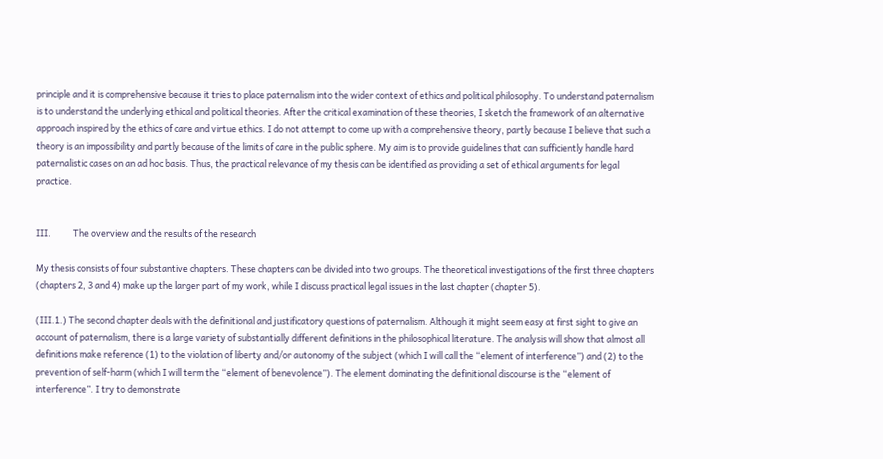principle and it is comprehensive because it tries to place paternalism into the wider context of ethics and political philosophy. To understand paternalism is to understand the underlying ethical and political theories. After the critical examination of these theories, I sketch the framework of an alternative approach inspired by the ethics of care and virtue ethics. I do not attempt to come up with a comprehensive theory, partly because I believe that such a theory is an impossibility and partly because of the limits of care in the public sphere. My aim is to provide guidelines that can sufficiently handle hard paternalistic cases on an ad hoc basis. Thus, the practical relevance of my thesis can be identified as providing a set of ethical arguments for legal practice.


III.           The overview and the results of the research

My thesis consists of four substantive chapters. These chapters can be divided into two groups. The theoretical investigations of the first three chapters (chapters 2, 3 and 4) make up the larger part of my work, while I discuss practical legal issues in the last chapter (chapter 5).

(III.1.) The second chapter deals with the definitional and justificatory questions of paternalism. Although it might seem easy at first sight to give an account of paternalism, there is a large variety of substantially different definitions in the philosophical literature. The analysis will show that almost all definitions make reference (1) to the violation of liberty and/or autonomy of the subject (which I will call the “element of interference”) and (2) to the prevention of self-harm (which I will term the “element of benevolence”). The element dominating the definitional discourse is the “element of interference”. I try to demonstrate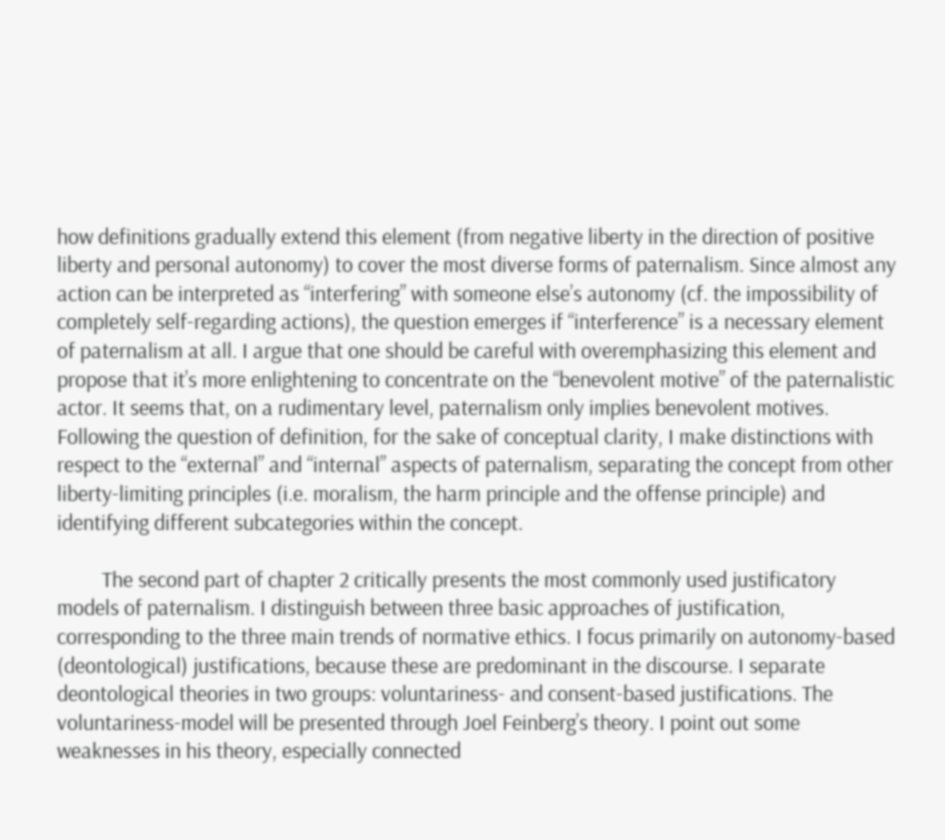how definitions gradually extend this element (from negative liberty in the direction of positive liberty and personal autonomy) to cover the most diverse forms of paternalism. Since almost any action can be interpreted as “interfering” with someone else’s autonomy (cf. the impossibility of completely self-regarding actions), the question emerges if “interference” is a necessary element of paternalism at all. I argue that one should be careful with overemphasizing this element and propose that it’s more enlightening to concentrate on the “benevolent motive” of the paternalistic actor. It seems that, on a rudimentary level, paternalism only implies benevolent motives. Following the question of definition, for the sake of conceptual clarity, I make distinctions with respect to the “external” and “internal” aspects of paternalism, separating the concept from other liberty-limiting principles (i.e. moralism, the harm principle and the offense principle) and identifying different subcategories within the concept.

         The second part of chapter 2 critically presents the most commonly used justificatory models of paternalism. I distinguish between three basic approaches of justification, corresponding to the three main trends of normative ethics. I focus primarily on autonomy-based (deontological) justifications, because these are predominant in the discourse. I separate deontological theories in two groups: voluntariness- and consent-based justifications. The voluntariness-model will be presented through Joel Feinberg’s theory. I point out some weaknesses in his theory, especially connected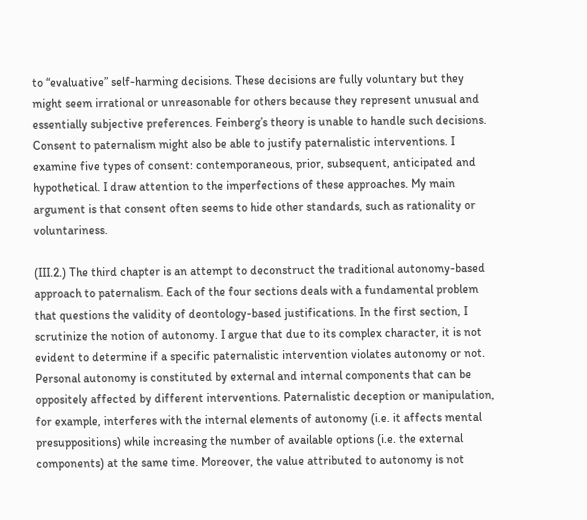to “evaluative” self-harming decisions. These decisions are fully voluntary but they might seem irrational or unreasonable for others because they represent unusual and essentially subjective preferences. Feinberg’s theory is unable to handle such decisions. Consent to paternalism might also be able to justify paternalistic interventions. I examine five types of consent: contemporaneous, prior, subsequent, anticipated and hypothetical. I draw attention to the imperfections of these approaches. My main argument is that consent often seems to hide other standards, such as rationality or voluntariness.

(III.2.) The third chapter is an attempt to deconstruct the traditional autonomy-based approach to paternalism. Each of the four sections deals with a fundamental problem that questions the validity of deontology-based justifications. In the first section, I scrutinize the notion of autonomy. I argue that due to its complex character, it is not evident to determine if a specific paternalistic intervention violates autonomy or not. Personal autonomy is constituted by external and internal components that can be oppositely affected by different interventions. Paternalistic deception or manipulation, for example, interferes with the internal elements of autonomy (i.e. it affects mental presuppositions) while increasing the number of available options (i.e. the external components) at the same time. Moreover, the value attributed to autonomy is not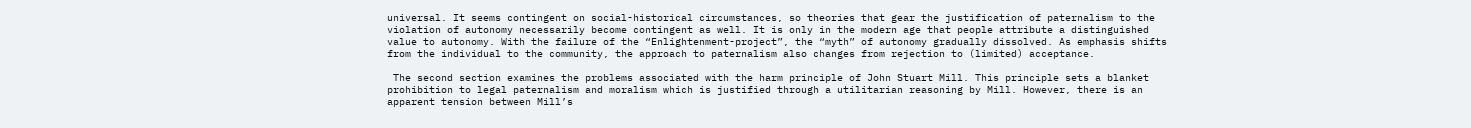universal. It seems contingent on social-historical circumstances, so theories that gear the justification of paternalism to the violation of autonomy necessarily become contingent as well. It is only in the modern age that people attribute a distinguished value to autonomy. With the failure of the “Enlightenment-project”, the “myth” of autonomy gradually dissolved. As emphasis shifts from the individual to the community, the approach to paternalism also changes from rejection to (limited) acceptance.

 The second section examines the problems associated with the harm principle of John Stuart Mill. This principle sets a blanket prohibition to legal paternalism and moralism which is justified through a utilitarian reasoning by Mill. However, there is an apparent tension between Mill’s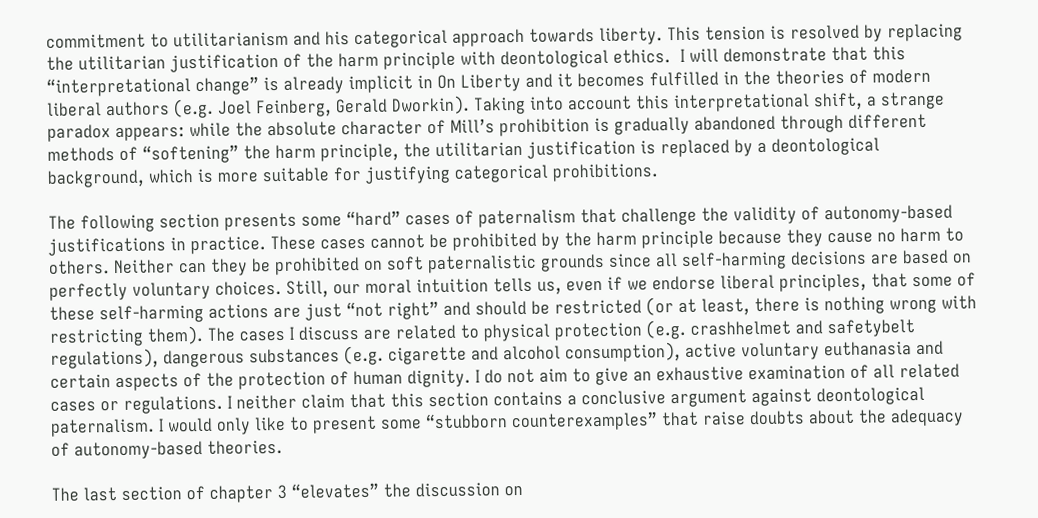commitment to utilitarianism and his categorical approach towards liberty. This tension is resolved by replacing the utilitarian justification of the harm principle with deontological ethics.  I will demonstrate that this “interpretational change” is already implicit in On Liberty and it becomes fulfilled in the theories of modern liberal authors (e.g. Joel Feinberg, Gerald Dworkin). Taking into account this interpretational shift, a strange paradox appears: while the absolute character of Mill’s prohibition is gradually abandoned through different methods of “softening” the harm principle, the utilitarian justification is replaced by a deontological background, which is more suitable for justifying categorical prohibitions.

The following section presents some “hard” cases of paternalism that challenge the validity of autonomy-based justifications in practice. These cases cannot be prohibited by the harm principle because they cause no harm to others. Neither can they be prohibited on soft paternalistic grounds since all self-harming decisions are based on perfectly voluntary choices. Still, our moral intuition tells us, even if we endorse liberal principles, that some of these self-harming actions are just “not right” and should be restricted (or at least, there is nothing wrong with restricting them). The cases I discuss are related to physical protection (e.g. crashhelmet and safetybelt regulations), dangerous substances (e.g. cigarette and alcohol consumption), active voluntary euthanasia and certain aspects of the protection of human dignity. I do not aim to give an exhaustive examination of all related cases or regulations. I neither claim that this section contains a conclusive argument against deontological paternalism. I would only like to present some “stubborn counterexamples” that raise doubts about the adequacy of autonomy-based theories.

The last section of chapter 3 “elevates” the discussion on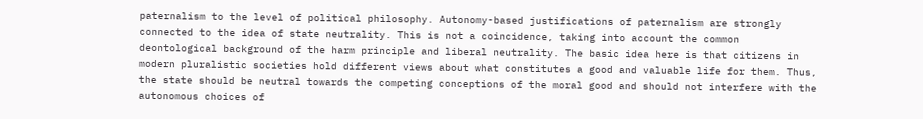paternalism to the level of political philosophy. Autonomy-based justifications of paternalism are strongly connected to the idea of state neutrality. This is not a coincidence, taking into account the common deontological background of the harm principle and liberal neutrality. The basic idea here is that citizens in modern pluralistic societies hold different views about what constitutes a good and valuable life for them. Thus, the state should be neutral towards the competing conceptions of the moral good and should not interfere with the autonomous choices of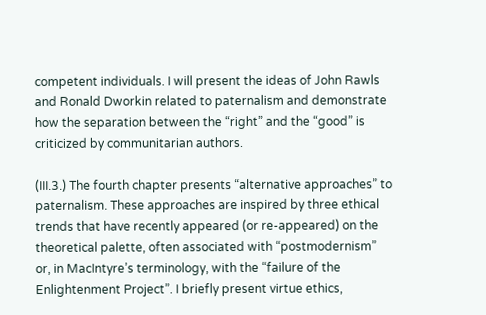competent individuals. I will present the ideas of John Rawls and Ronald Dworkin related to paternalism and demonstrate how the separation between the “right” and the “good” is criticized by communitarian authors.

(III.3.) The fourth chapter presents “alternative approaches” to paternalism. These approaches are inspired by three ethical trends that have recently appeared (or re-appeared) on the theoretical palette, often associated with “postmodernism” or, in MacIntyre’s terminology, with the “failure of the Enlightenment Project”. I briefly present virtue ethics,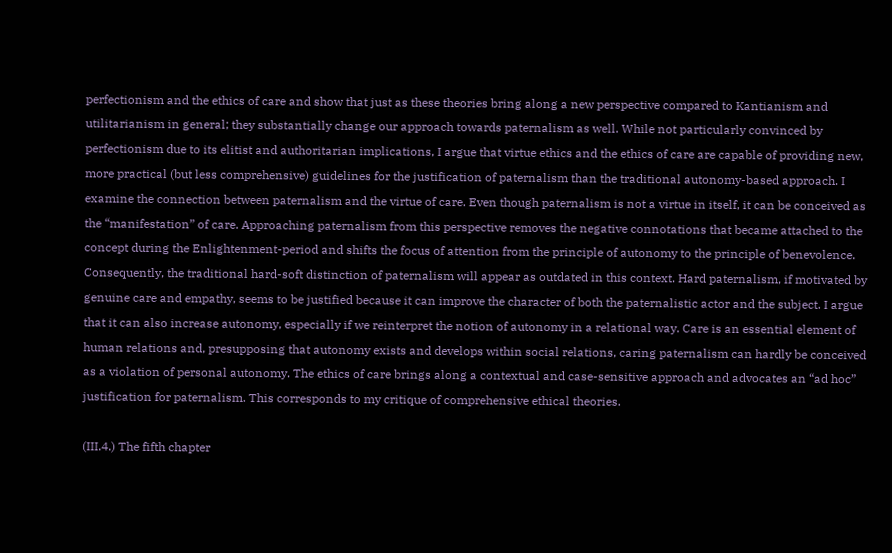perfectionism and the ethics of care and show that just as these theories bring along a new perspective compared to Kantianism and utilitarianism in general; they substantially change our approach towards paternalism as well. While not particularly convinced by perfectionism due to its elitist and authoritarian implications, I argue that virtue ethics and the ethics of care are capable of providing new, more practical (but less comprehensive) guidelines for the justification of paternalism than the traditional autonomy-based approach. I examine the connection between paternalism and the virtue of care. Even though paternalism is not a virtue in itself, it can be conceived as the “manifestation” of care. Approaching paternalism from this perspective removes the negative connotations that became attached to the concept during the Enlightenment-period and shifts the focus of attention from the principle of autonomy to the principle of benevolence. Consequently, the traditional hard-soft distinction of paternalism will appear as outdated in this context. Hard paternalism, if motivated by genuine care and empathy, seems to be justified because it can improve the character of both the paternalistic actor and the subject. I argue that it can also increase autonomy, especially if we reinterpret the notion of autonomy in a relational way. Care is an essential element of human relations and, presupposing that autonomy exists and develops within social relations, caring paternalism can hardly be conceived as a violation of personal autonomy. The ethics of care brings along a contextual and case-sensitive approach and advocates an “ad hoc” justification for paternalism. This corresponds to my critique of comprehensive ethical theories.

(III.4.) The fifth chapter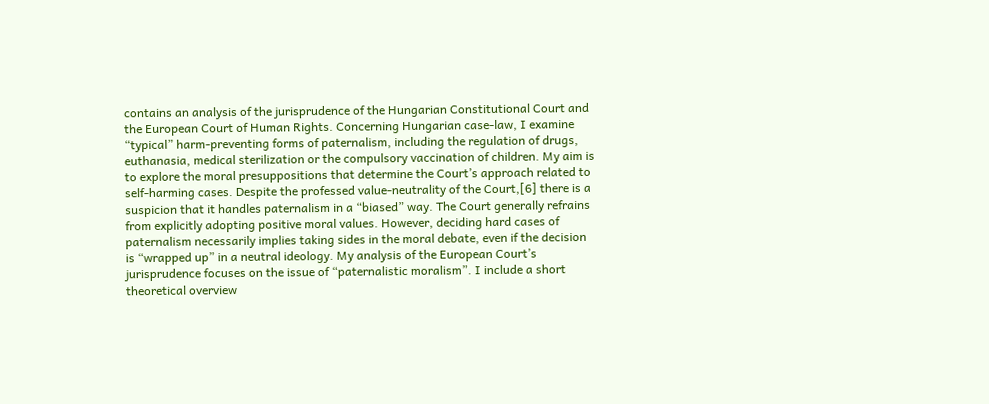contains an analysis of the jurisprudence of the Hungarian Constitutional Court and the European Court of Human Rights. Concerning Hungarian case-law, I examine “typical” harm-preventing forms of paternalism, including the regulation of drugs, euthanasia, medical sterilization or the compulsory vaccination of children. My aim is to explore the moral presuppositions that determine the Court’s approach related to self-harming cases. Despite the professed value-neutrality of the Court,[6] there is a suspicion that it handles paternalism in a “biased” way. The Court generally refrains from explicitly adopting positive moral values. However, deciding hard cases of paternalism necessarily implies taking sides in the moral debate, even if the decision is “wrapped up” in a neutral ideology. My analysis of the European Court’s jurisprudence focuses on the issue of “paternalistic moralism”. I include a short theoretical overview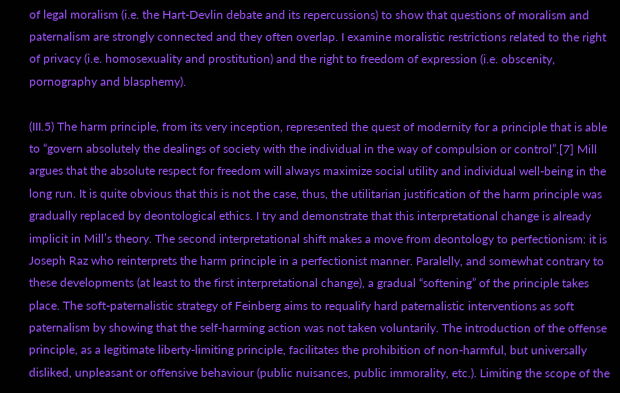of legal moralism (i.e. the Hart-Devlin debate and its repercussions) to show that questions of moralism and paternalism are strongly connected and they often overlap. I examine moralistic restrictions related to the right of privacy (i.e. homosexuality and prostitution) and the right to freedom of expression (i.e. obscenity, pornography and blasphemy).

(III.5) The harm principle, from its very inception, represented the quest of modernity for a principle that is able to “govern absolutely the dealings of society with the individual in the way of compulsion or control”.[7] Mill argues that the absolute respect for freedom will always maximize social utility and individual well-being in the long run. It is quite obvious that this is not the case, thus, the utilitarian justification of the harm principle was gradually replaced by deontological ethics. I try and demonstrate that this interpretational change is already implicit in Mill’s theory. The second interpretational shift makes a move from deontology to perfectionism: it is Joseph Raz who reinterprets the harm principle in a perfectionist manner. Paralelly, and somewhat contrary to these developments (at least to the first interpretational change), a gradual “softening” of the principle takes place. The soft-paternalistic strategy of Feinberg aims to requalify hard paternalistic interventions as soft paternalism by showing that the self-harming action was not taken voluntarily. The introduction of the offense principle, as a legitimate liberty-limiting principle, facilitates the prohibition of non-harmful, but universally disliked, unpleasant or offensive behaviour (public nuisances, public immorality, etc.). Limiting the scope of the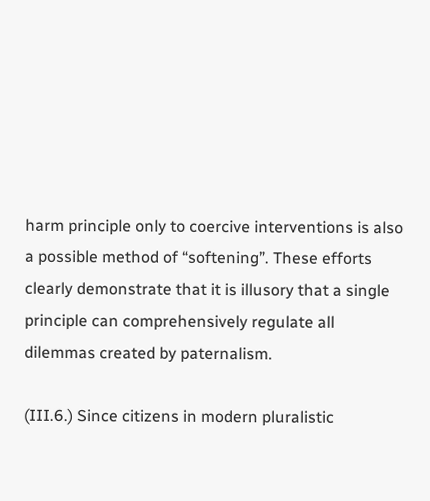harm principle only to coercive interventions is also a possible method of “softening”. These efforts clearly demonstrate that it is illusory that a single principle can comprehensively regulate all dilemmas created by paternalism.

(III.6.) Since citizens in modern pluralistic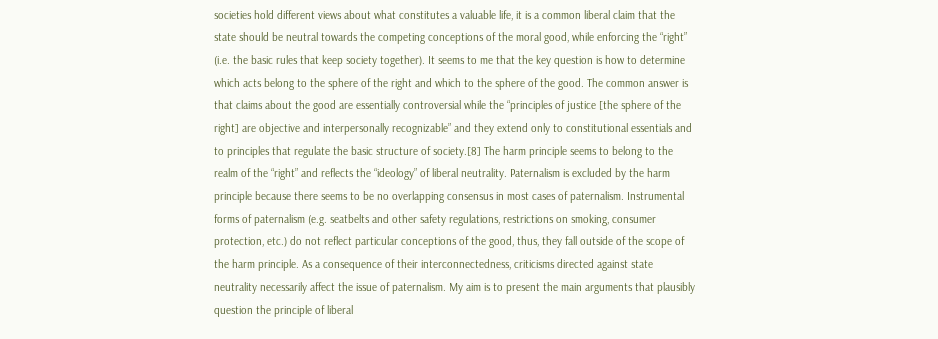societies hold different views about what constitutes a valuable life, it is a common liberal claim that the state should be neutral towards the competing conceptions of the moral good, while enforcing the “right” (i.e. the basic rules that keep society together). It seems to me that the key question is how to determine which acts belong to the sphere of the right and which to the sphere of the good. The common answer is that claims about the good are essentially controversial while the “principles of justice [the sphere of the right] are objective and interpersonally recognizable” and they extend only to constitutional essentials and to principles that regulate the basic structure of society.[8] The harm principle seems to belong to the realm of the “right” and reflects the “ideology” of liberal neutrality. Paternalism is excluded by the harm principle because there seems to be no overlapping consensus in most cases of paternalism. Instrumental forms of paternalism (e.g. seatbelts and other safety regulations, restrictions on smoking, consumer protection, etc.) do not reflect particular conceptions of the good, thus, they fall outside of the scope of the harm principle. As a consequence of their interconnectedness, criticisms directed against state neutrality necessarily affect the issue of paternalism. My aim is to present the main arguments that plausibly question the principle of liberal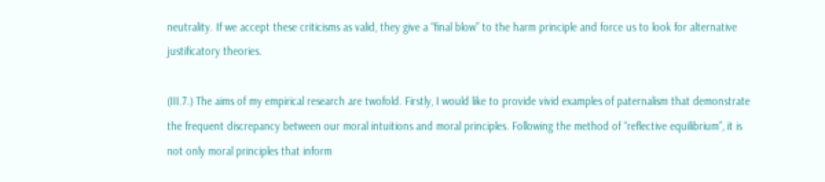neutrality. If we accept these criticisms as valid, they give a “final blow” to the harm principle and force us to look for alternative justificatory theories.

(III.7.) The aims of my empirical research are twofold. Firstly, I would like to provide vivid examples of paternalism that demonstrate the frequent discrepancy between our moral intuitions and moral principles. Following the method of “reflective equilibrium”, it is not only moral principles that inform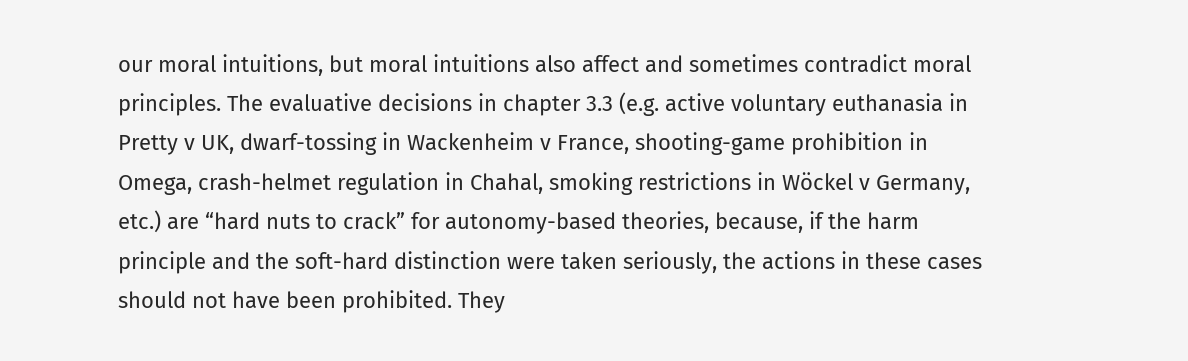our moral intuitions, but moral intuitions also affect and sometimes contradict moral principles. The evaluative decisions in chapter 3.3 (e.g. active voluntary euthanasia in Pretty v UK, dwarf-tossing in Wackenheim v France, shooting-game prohibition in Omega, crash-helmet regulation in Chahal, smoking restrictions in Wöckel v Germany, etc.) are “hard nuts to crack” for autonomy-based theories, because, if the harm principle and the soft-hard distinction were taken seriously, the actions in these cases should not have been prohibited. They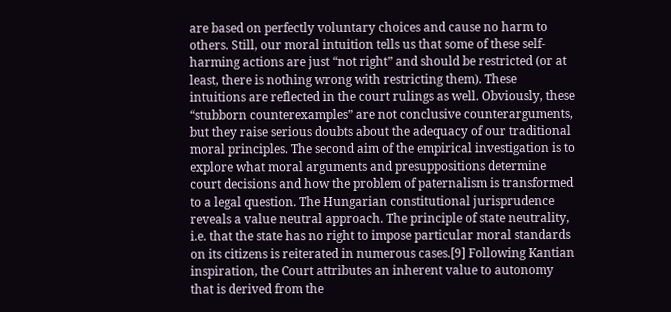are based on perfectly voluntary choices and cause no harm to others. Still, our moral intuition tells us that some of these self-harming actions are just “not right” and should be restricted (or at least, there is nothing wrong with restricting them). These intuitions are reflected in the court rulings as well. Obviously, these “stubborn counterexamples” are not conclusive counterarguments, but they raise serious doubts about the adequacy of our traditional moral principles. The second aim of the empirical investigation is to explore what moral arguments and presuppositions determine court decisions and how the problem of paternalism is transformed to a legal question. The Hungarian constitutional jurisprudence reveals a value neutral approach. The principle of state neutrality, i.e. that the state has no right to impose particular moral standards on its citizens is reiterated in numerous cases.[9] Following Kantian inspiration, the Court attributes an inherent value to autonomy that is derived from the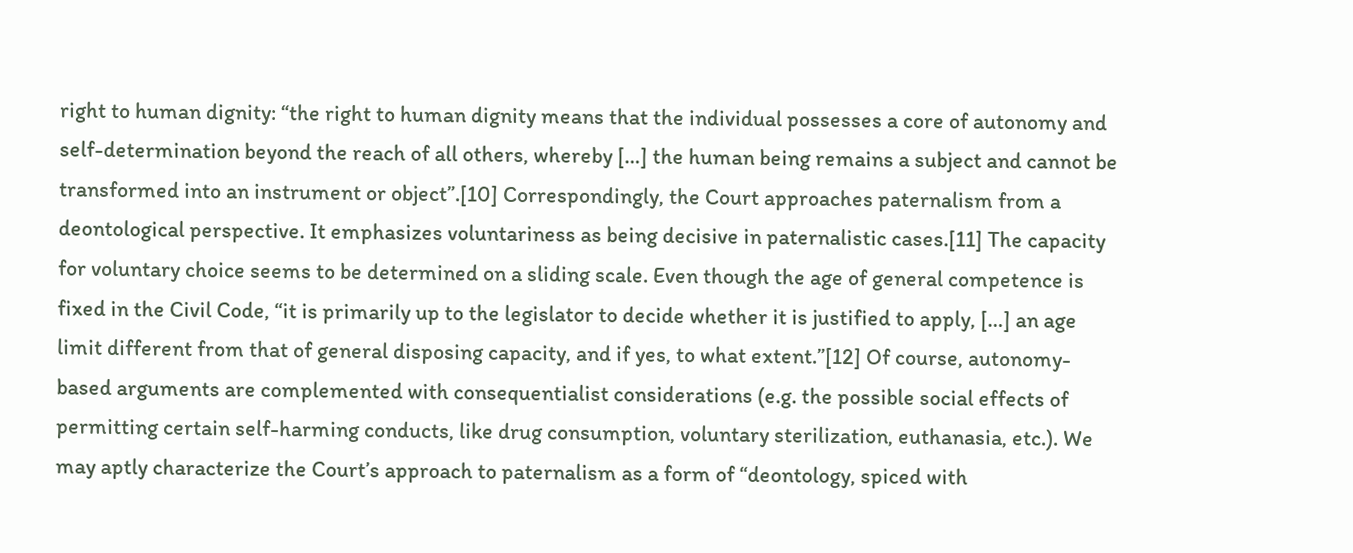right to human dignity: “the right to human dignity means that the individual possesses a core of autonomy and self-determination beyond the reach of all others, whereby […] the human being remains a subject and cannot be transformed into an instrument or object”.[10] Correspondingly, the Court approaches paternalism from a deontological perspective. It emphasizes voluntariness as being decisive in paternalistic cases.[11] The capacity for voluntary choice seems to be determined on a sliding scale. Even though the age of general competence is fixed in the Civil Code, “it is primarily up to the legislator to decide whether it is justified to apply, […] an age limit different from that of general disposing capacity, and if yes, to what extent.”[12] Of course, autonomy-based arguments are complemented with consequentialist considerations (e.g. the possible social effects of permitting certain self-harming conducts, like drug consumption, voluntary sterilization, euthanasia, etc.). We may aptly characterize the Court’s approach to paternalism as a form of “deontology, spiced with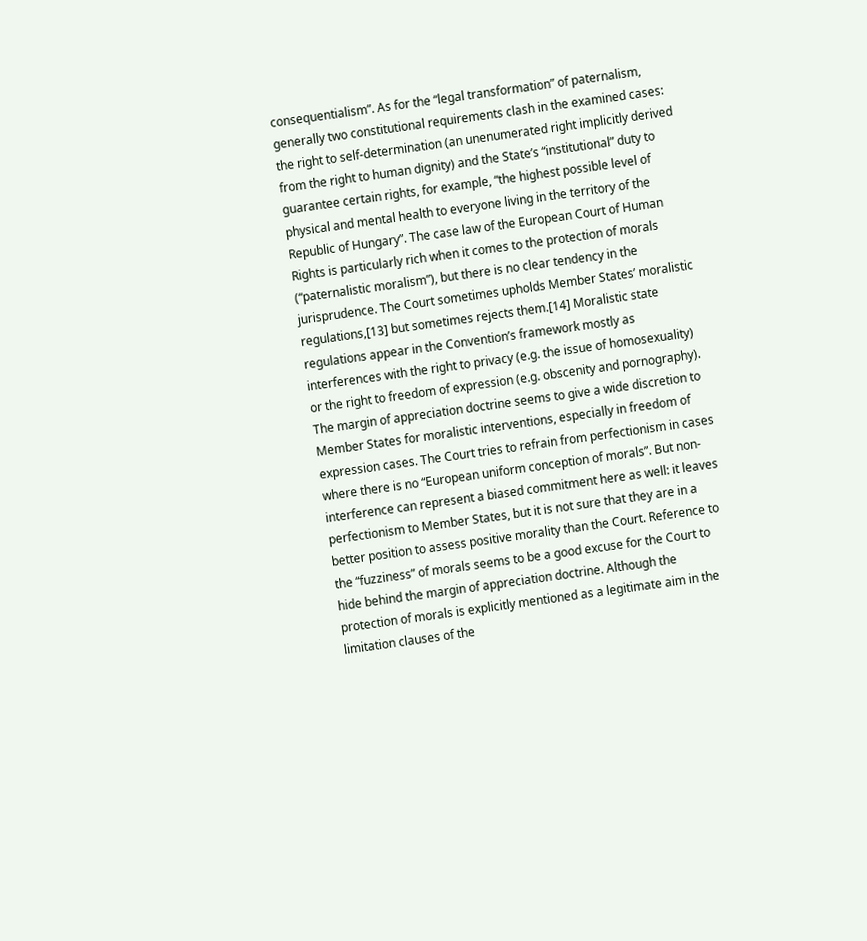consequentialism”. As for the “legal transformation” of paternalism, generally two constitutional requirements clash in the examined cases: the right to self-determination (an unenumerated right implicitly derived from the right to human dignity) and the State’s “institutional” duty to guarantee certain rights, for example, “the highest possible level of physical and mental health to everyone living in the territory of the Republic of Hungary”. The case law of the European Court of Human Rights is particularly rich when it comes to the protection of morals (“paternalistic moralism”), but there is no clear tendency in the jurisprudence. The Court sometimes upholds Member States’ moralistic regulations,[13] but sometimes rejects them.[14] Moralistic state regulations appear in the Convention’s framework mostly as interferences with the right to privacy (e.g. the issue of homosexuality) or the right to freedom of expression (e.g. obscenity and pornography). The margin of appreciation doctrine seems to give a wide discretion to Member States for moralistic interventions, especially in freedom of expression cases. The Court tries to refrain from perfectionism in cases where there is no “European uniform conception of morals”. But non-interference can represent a biased commitment here as well: it leaves perfectionism to Member States, but it is not sure that they are in a better position to assess positive morality than the Court. Reference to the “fuzziness” of morals seems to be a good excuse for the Court to hide behind the margin of appreciation doctrine. Although the protection of morals is explicitly mentioned as a legitimate aim in the limitation clauses of the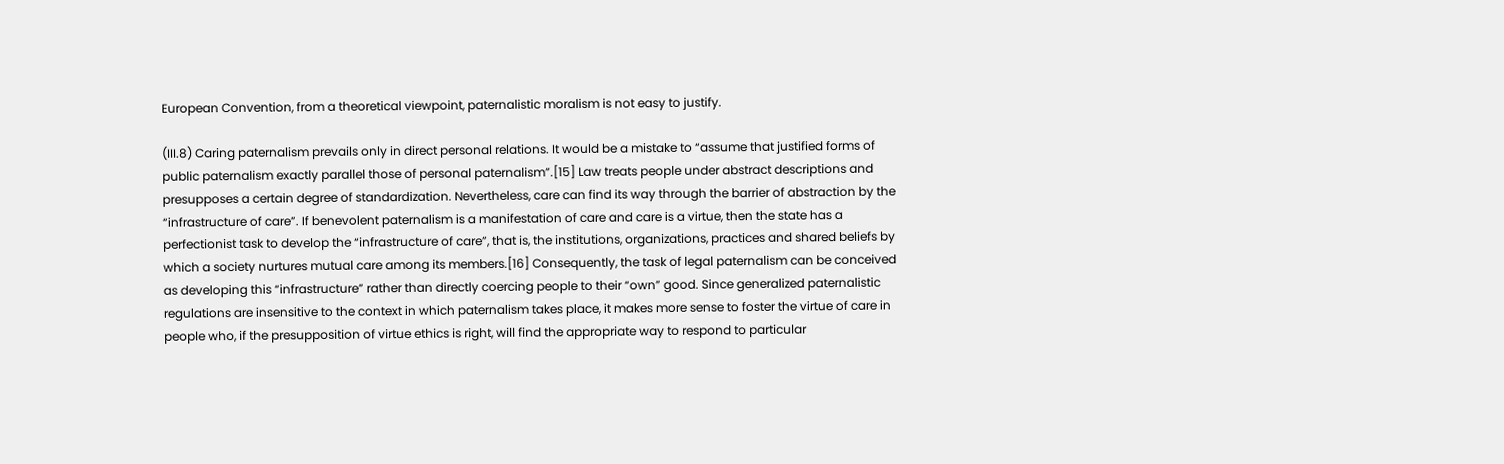European Convention, from a theoretical viewpoint, paternalistic moralism is not easy to justify.

(III.8) Caring paternalism prevails only in direct personal relations. It would be a mistake to “assume that justified forms of public paternalism exactly parallel those of personal paternalism”.[15] Law treats people under abstract descriptions and presupposes a certain degree of standardization. Nevertheless, care can find its way through the barrier of abstraction by the “infrastructure of care”. If benevolent paternalism is a manifestation of care and care is a virtue, then the state has a perfectionist task to develop the “infrastructure of care”, that is, the institutions, organizations, practices and shared beliefs by which a society nurtures mutual care among its members.[16] Consequently, the task of legal paternalism can be conceived as developing this “infrastructure” rather than directly coercing people to their “own” good. Since generalized paternalistic regulations are insensitive to the context in which paternalism takes place, it makes more sense to foster the virtue of care in people who, if the presupposition of virtue ethics is right, will find the appropriate way to respond to particular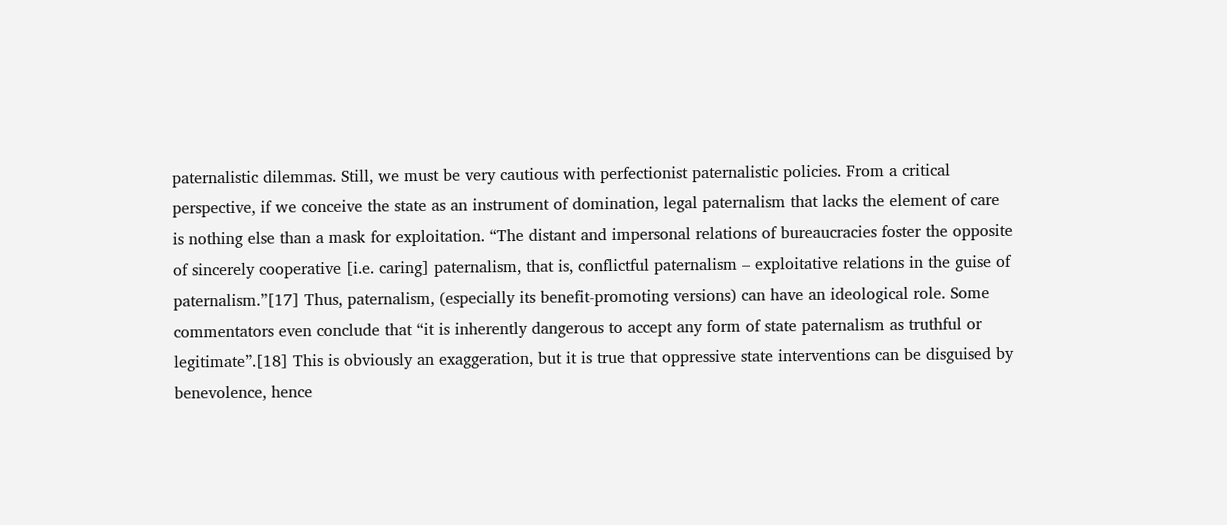paternalistic dilemmas. Still, we must be very cautious with perfectionist paternalistic policies. From a critical perspective, if we conceive the state as an instrument of domination, legal paternalism that lacks the element of care is nothing else than a mask for exploitation. “The distant and impersonal relations of bureaucracies foster the opposite of sincerely cooperative [i.e. caring] paternalism, that is, conflictful paternalism – exploitative relations in the guise of paternalism.”[17] Thus, paternalism, (especially its benefit-promoting versions) can have an ideological role. Some commentators even conclude that “it is inherently dangerous to accept any form of state paternalism as truthful or legitimate”.[18] This is obviously an exaggeration, but it is true that oppressive state interventions can be disguised by benevolence, hence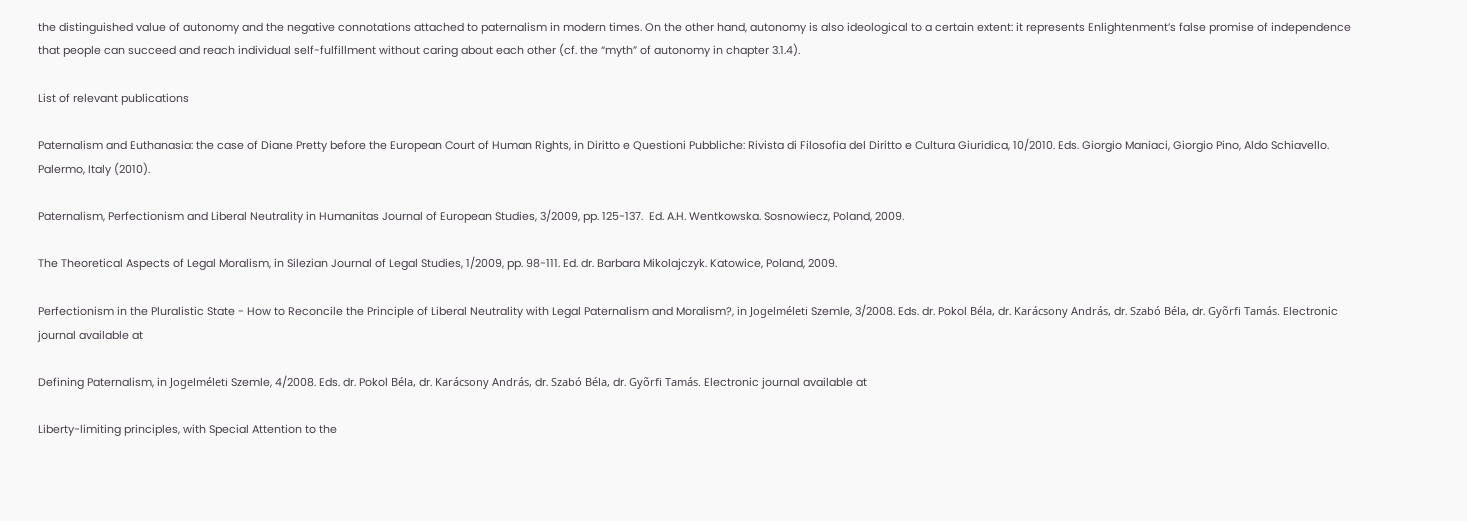the distinguished value of autonomy and the negative connotations attached to paternalism in modern times. On the other hand, autonomy is also ideological to a certain extent: it represents Enlightenment’s false promise of independence that people can succeed and reach individual self-fulfillment without caring about each other (cf. the “myth” of autonomy in chapter 3.1.4).

List of relevant publications

Paternalism and Euthanasia: the case of Diane Pretty before the European Court of Human Rights, in Diritto e Questioni Pubbliche: Rivista di Filosofia del Diritto e Cultura Giuridica, 10/2010. Eds. Giorgio Maniaci, Giorgio Pino, Aldo Schiavello. Palermo, Italy (2010).

Paternalism, Perfectionism and Liberal Neutrality in Humanitas Journal of European Studies, 3/2009, pp. 125-137.  Ed. A.H. Wentkowska. Sosnowiecz, Poland, 2009.

The Theoretical Aspects of Legal Moralism, in Silezian Journal of Legal Studies, 1/2009, pp. 98-111. Ed. dr. Barbara Mikolajczyk. Katowice, Poland, 2009.

Perfectionism in the Pluralistic State - How to Reconcile the Principle of Liberal Neutrality with Legal Paternalism and Moralism?, in Jogelméleti Szemle, 3/2008. Eds. dr. Pokol Béla, dr. Karácsony András, dr. Szabó Béla, dr. Gyõrfi Tamás. Electronic journal available at

Defining Paternalism, in Jogelméleti Szemle, 4/2008. Eds. dr. Pokol Béla, dr. Karácsony András, dr. Szabó Béla, dr. Gyõrfi Tamás. Electronic journal available at

Liberty-limiting principles, with Special Attention to the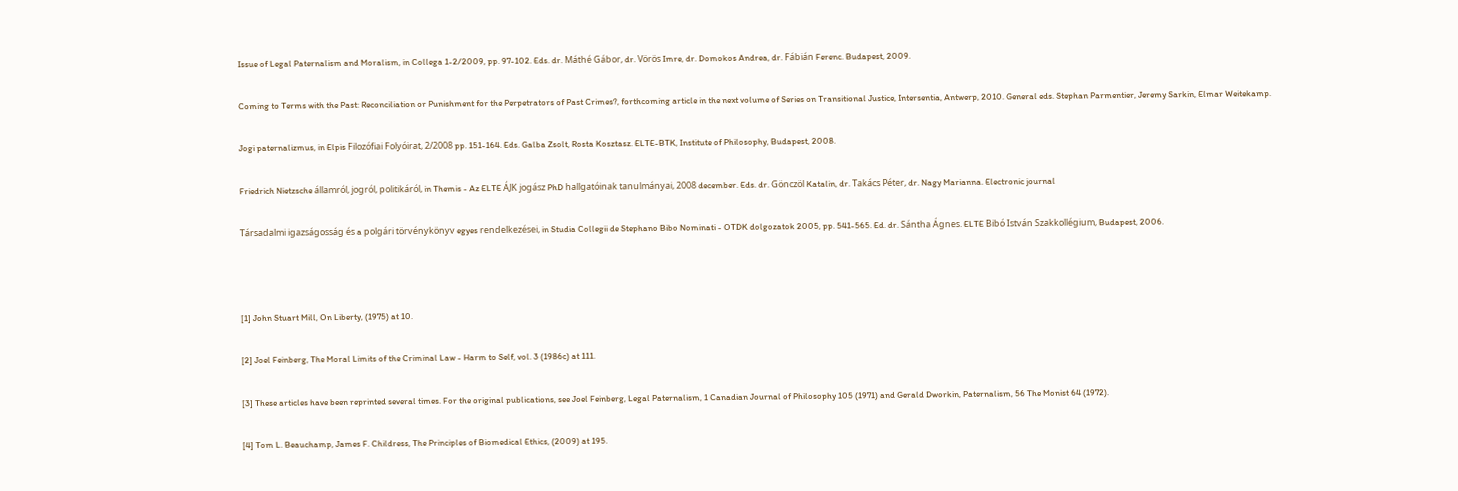Issue of Legal Paternalism and Moralism, in Collega 1-2/2009, pp. 97-102. Eds. dr. Máthé Gábor, dr. Vörös Imre, dr. Domokos Andrea, dr. Fábián Ferenc. Budapest, 2009.

Coming to Terms with the Past: Reconciliation or Punishment for the Perpetrators of Past Crimes?, forthcoming article in the next volume of Series on Transitional Justice, Intersentia, Antwerp, 2010. General eds. Stephan Parmentier, Jeremy Sarkin, Elmar Weitekamp.

Jogi paternalizmus, in Elpis Filozófiai Folyóirat, 2/2008 pp. 151-164. Eds. Galba Zsolt, Rosta Kosztasz. ELTE-BTK, Institute of Philosophy, Budapest, 2008.

Friedrich Nietzsche államról, jogról, politikáról, in Themis - Az ELTE ÁJK jogász PhD hallgatóinak tanulmányai, 2008 december. Eds. dr. Gönczöl Katalin, dr. Takács Péter, dr. Nagy Marianna. Electronic journal

Társadalmi igazságosság és a polgári törvénykönyv egyes rendelkezései, in Studia Collegii de Stephano Bibo Nominati - OTDK dolgozatok 2005, pp. 541-565. Ed. dr. Sántha Ágnes. ELTE Bibó István Szakkollégium, Budapest, 2006.



[1] John Stuart Mill, On Liberty, (1975) at 10.

[2] Joel Feinberg, The Moral Limits of the Criminal Law - Harm to Self, vol. 3 (1986c) at 111.

[3] These articles have been reprinted several times. For the original publications, see Joel Feinberg, Legal Paternalism, 1 Canadian Journal of Philosophy 105 (1971) and Gerald Dworkin, Paternalism, 56 The Monist 64 (1972).

[4] Tom L. Beauchamp, James F. Childress, The Principles of Biomedical Ethics, (2009) at 195.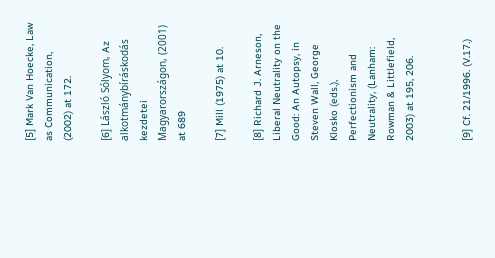[5] Mark Van Hoecke, Law as Communication, (2002) at 172.

[6] László Sólyom, Az alkotmánybíráskodás kezdetei Magyarországon, (2001) at 689

[7] Mill (1975) at 10.

[8] Richard J. Arneson, Liberal Neutrality on the Good: An Autopsy, in Steven Wall, George Klosko (eds.), Perfectionism and Neutrality, (Lanham: Rowman & Littlefield, 2003) at 195, 206.


[9] Cf. 21/1996. (V.17.)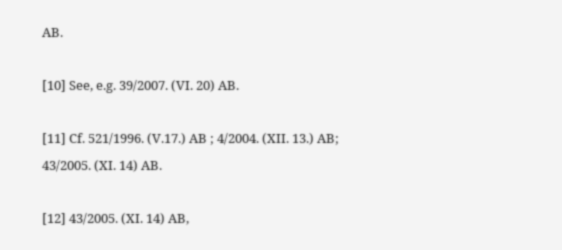AB.

[10] See, e.g. 39/2007. (VI. 20) AB.

[11] Cf. 521/1996. (V.17.) AB ; 4/2004. (XII. 13.) AB; 43/2005. (XI. 14) AB.

[12] 43/2005. (XI. 14) AB,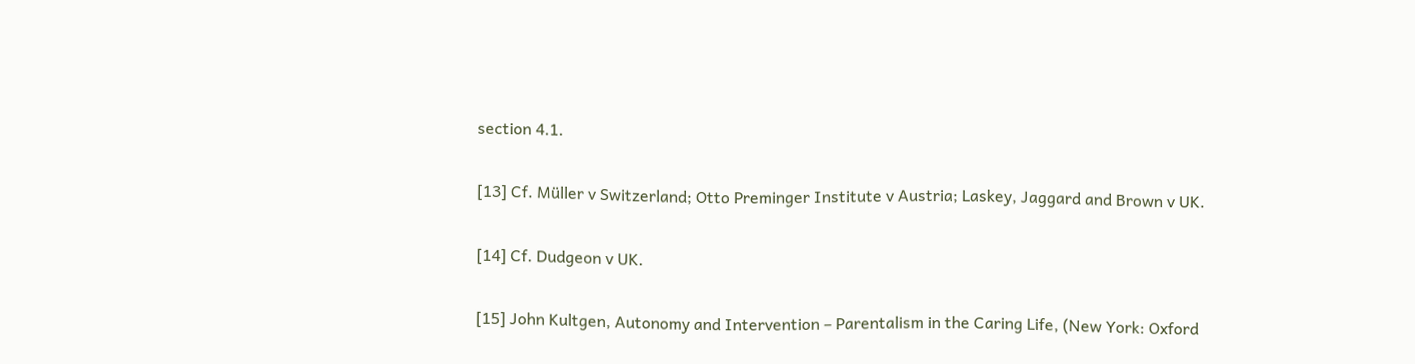section 4.1.

[13] Cf. Müller v Switzerland; Otto Preminger Institute v Austria; Laskey, Jaggard and Brown v UK.

[14] Cf. Dudgeon v UK.

[15] John Kultgen, Autonomy and Intervention – Parentalism in the Caring Life, (New York: Oxford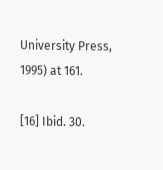University Press, 1995) at 161.

[16] Ibid. 30.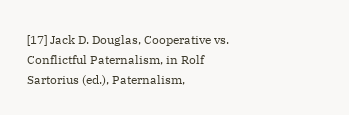[17] Jack D. Douglas, Cooperative vs. Conflictful Paternalism, in Rolf Sartorius (ed.), Paternalism,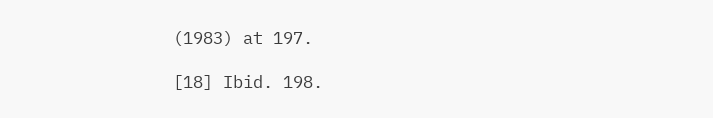(1983) at 197.

[18] Ibid. 198.